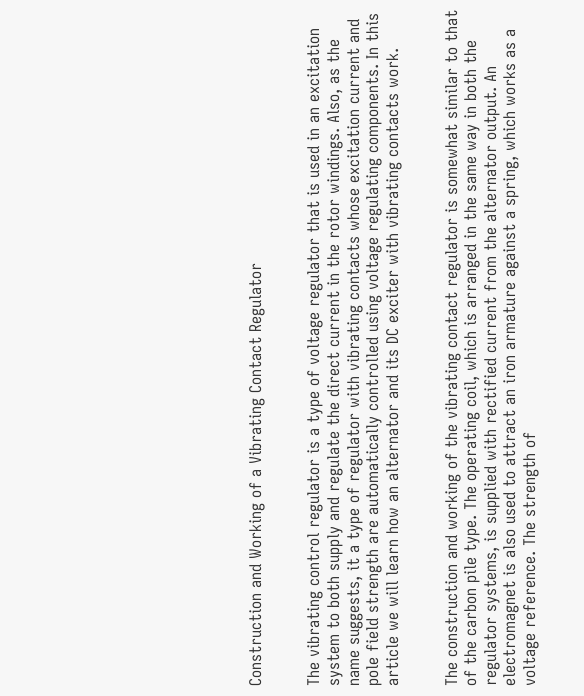Construction and Working of a Vibrating Contact Regulator


The vibrating control regulator is a type of voltage regulator that is used in an excitation system to both supply and regulate the direct current in the rotor windings. Also, as the name suggests, it a type of regulator with vibrating contacts whose excitation current and pole field strength are automatically controlled using voltage regulating components. In this article we will learn how an alternator and its DC exciter with vibrating contacts work.


The construction and working of the vibrating contact regulator is somewhat similar to that of the carbon pile type. The operating coil, which is arranged in the same way in both the regulator systems, is supplied with rectified current from the alternator output. An electromagnet is also used to attract an iron armature against a spring, which works as a voltage reference. The strength of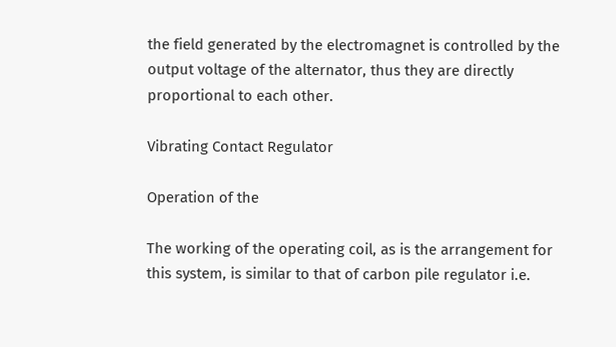the field generated by the electromagnet is controlled by the output voltage of the alternator, thus they are directly proportional to each other.

Vibrating Contact Regulator

Operation of the

The working of the operating coil, as is the arrangement for this system, is similar to that of carbon pile regulator i.e.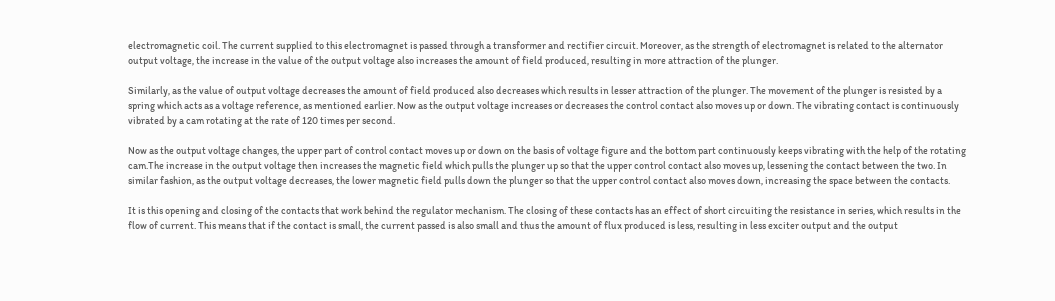electromagnetic coil. The current supplied to this electromagnet is passed through a transformer and rectifier circuit. Moreover, as the strength of electromagnet is related to the alternator output voltage, the increase in the value of the output voltage also increases the amount of field produced, resulting in more attraction of the plunger.

Similarly, as the value of output voltage decreases the amount of field produced also decreases which results in lesser attraction of the plunger. The movement of the plunger is resisted by a spring which acts as a voltage reference, as mentioned earlier. Now as the output voltage increases or decreases the control contact also moves up or down. The vibrating contact is continuously vibrated by a cam rotating at the rate of 120 times per second.

Now as the output voltage changes, the upper part of control contact moves up or down on the basis of voltage figure and the bottom part continuously keeps vibrating with the help of the rotating cam.The increase in the output voltage then increases the magnetic field which pulls the plunger up so that the upper control contact also moves up, lessening the contact between the two. In similar fashion, as the output voltage decreases, the lower magnetic field pulls down the plunger so that the upper control contact also moves down, increasing the space between the contacts.

It is this opening and closing of the contacts that work behind the regulator mechanism. The closing of these contacts has an effect of short circuiting the resistance in series, which results in the flow of current. This means that if the contact is small, the current passed is also small and thus the amount of flux produced is less, resulting in less exciter output and the output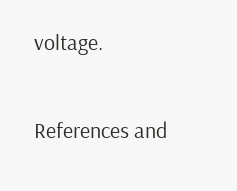voltage.

References and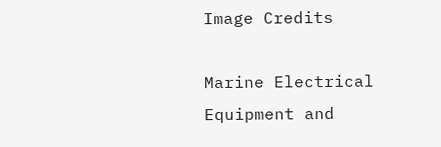Image Credits

Marine Electrical Equipment and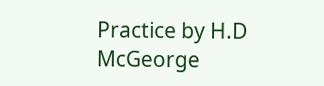Practice by H.D McGeorge